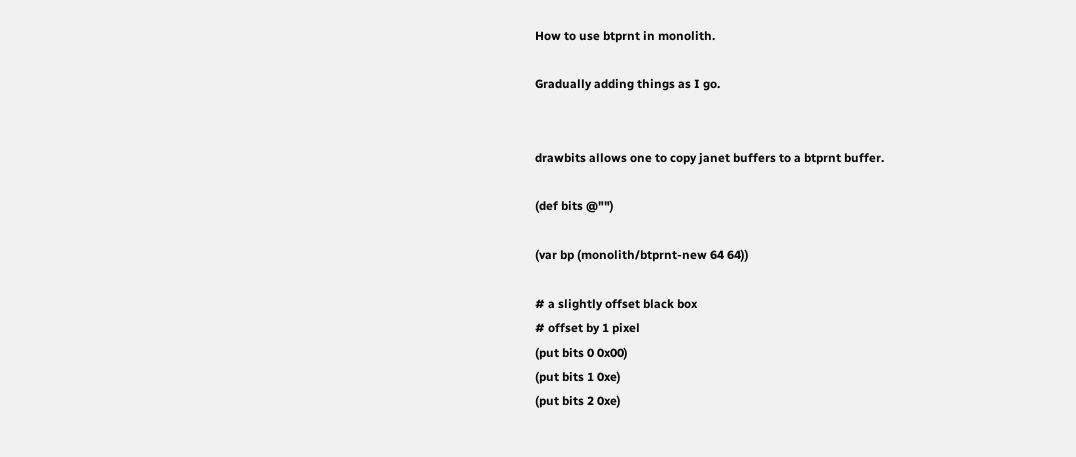How to use btprnt in monolith.

Gradually adding things as I go.


drawbits allows one to copy janet buffers to a btprnt buffer.

(def bits @"")

(var bp (monolith/btprnt-new 64 64))

# a slightly offset black box
# offset by 1 pixel
(put bits 0 0x00)
(put bits 1 0xe)
(put bits 2 0xe)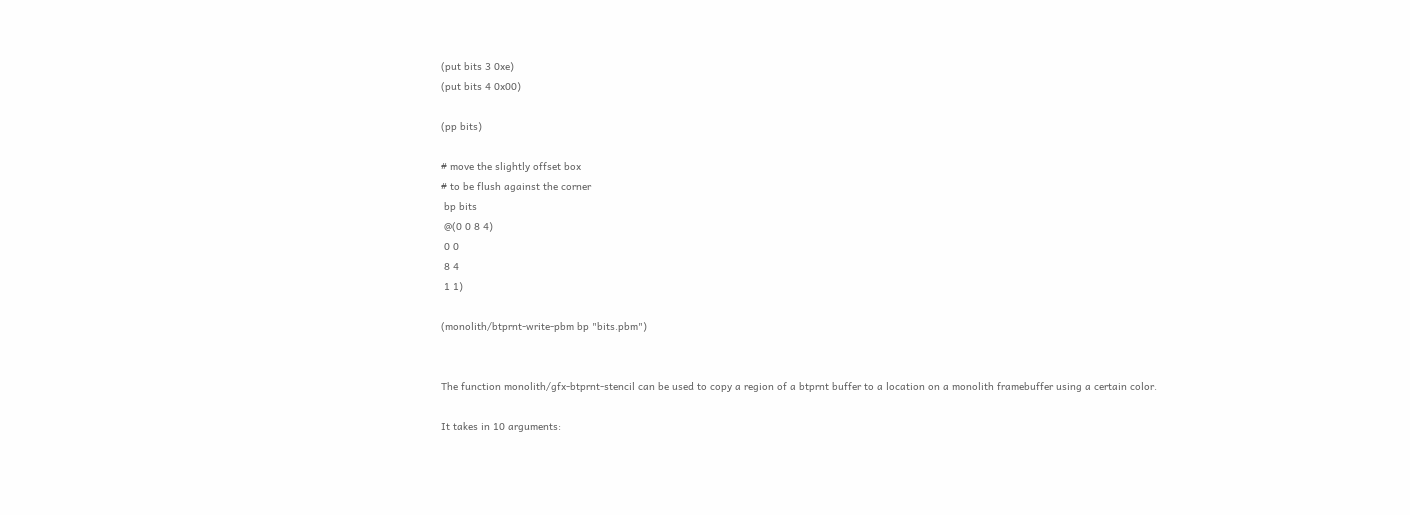(put bits 3 0xe)
(put bits 4 0x00)

(pp bits)

# move the slightly offset box
# to be flush against the corner
 bp bits
 @(0 0 8 4)
 0 0
 8 4
 1 1)

(monolith/btprnt-write-pbm bp "bits.pbm")


The function monolith/gfx-btprnt-stencil can be used to copy a region of a btprnt buffer to a location on a monolith framebuffer using a certain color.

It takes in 10 arguments: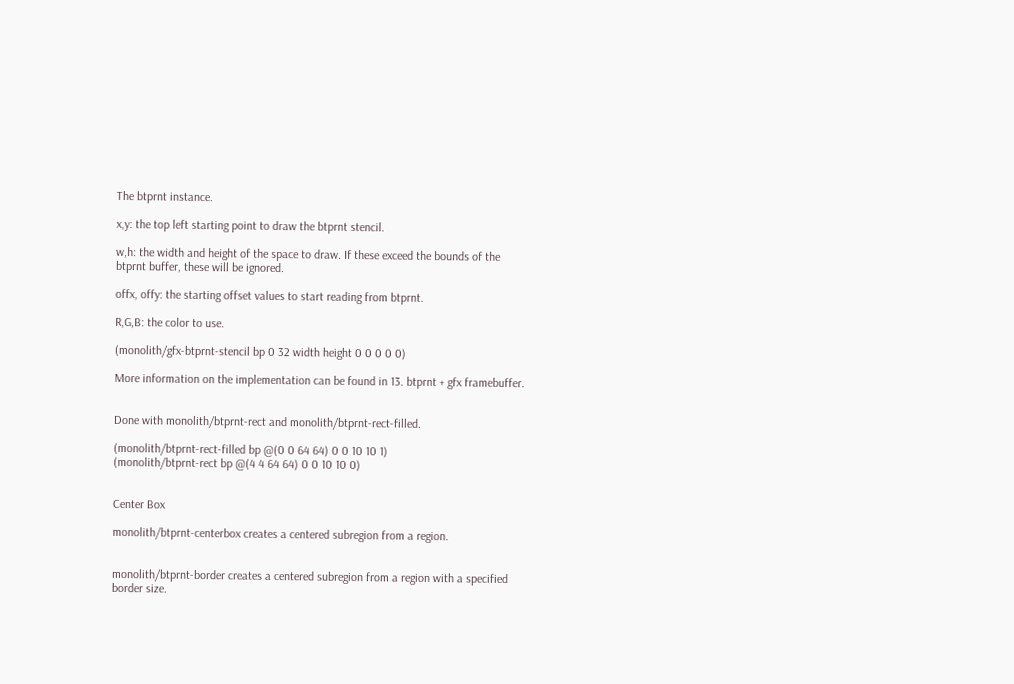The btprnt instance.

x,y: the top left starting point to draw the btprnt stencil.

w,h: the width and height of the space to draw. If these exceed the bounds of the btprnt buffer, these will be ignored.

offx, offy: the starting offset values to start reading from btprnt.

R,G,B: the color to use.

(monolith/gfx-btprnt-stencil bp 0 32 width height 0 0 0 0 0)

More information on the implementation can be found in 13. btprnt + gfx framebuffer.


Done with monolith/btprnt-rect and monolith/btprnt-rect-filled.

(monolith/btprnt-rect-filled bp @(0 0 64 64) 0 0 10 10 1)
(monolith/btprnt-rect bp @(4 4 64 64) 0 0 10 10 0)


Center Box

monolith/btprnt-centerbox creates a centered subregion from a region.


monolith/btprnt-border creates a centered subregion from a region with a specified border size.